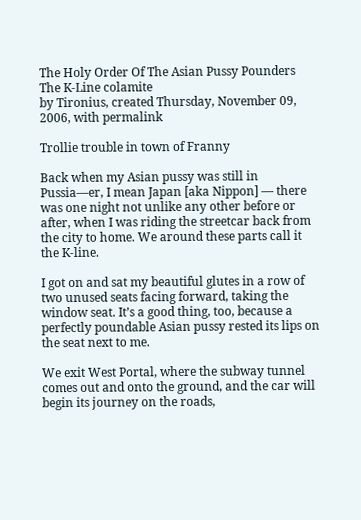The Holy Order Of The Asian Pussy Pounders
The K-Line colamite
by Tironius, created Thursday, November 09, 2006, with permalink

Trollie trouble in town of Franny

Back when my Asian pussy was still in Pussia—er, I mean Japan [aka Nippon] — there was one night not unlike any other before or after, when I was riding the streetcar back from the city to home. We around these parts call it the K-line.

I got on and sat my beautiful glutes in a row of two unused seats facing forward, taking the window seat. It’s a good thing, too, because a perfectly poundable Asian pussy rested its lips on the seat next to me.

We exit West Portal, where the subway tunnel comes out and onto the ground, and the car will begin its journey on the roads,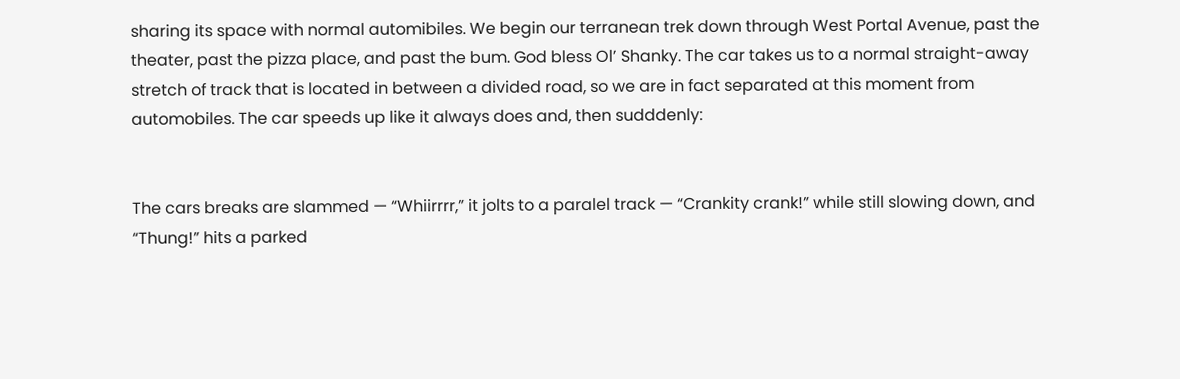sharing its space with normal automibiles. We begin our terranean trek down through West Portal Avenue, past the theater, past the pizza place, and past the bum. God bless Ol’ Shanky. The car takes us to a normal straight-away stretch of track that is located in between a divided road, so we are in fact separated at this moment from automobiles. The car speeds up like it always does and, then sudddenly:


The cars breaks are slammed — “Whiirrrr,” it jolts to a paralel track — “Crankity crank!” while still slowing down, and “Thung!” hits a parked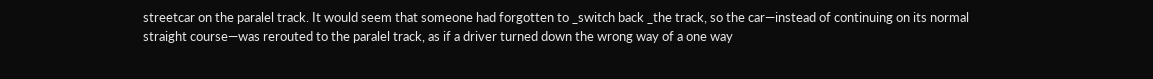streetcar on the paralel track. It would seem that someone had forgotten to _switch back _the track, so the car—instead of continuing on its normal straight course—was rerouted to the paralel track, as if a driver turned down the wrong way of a one way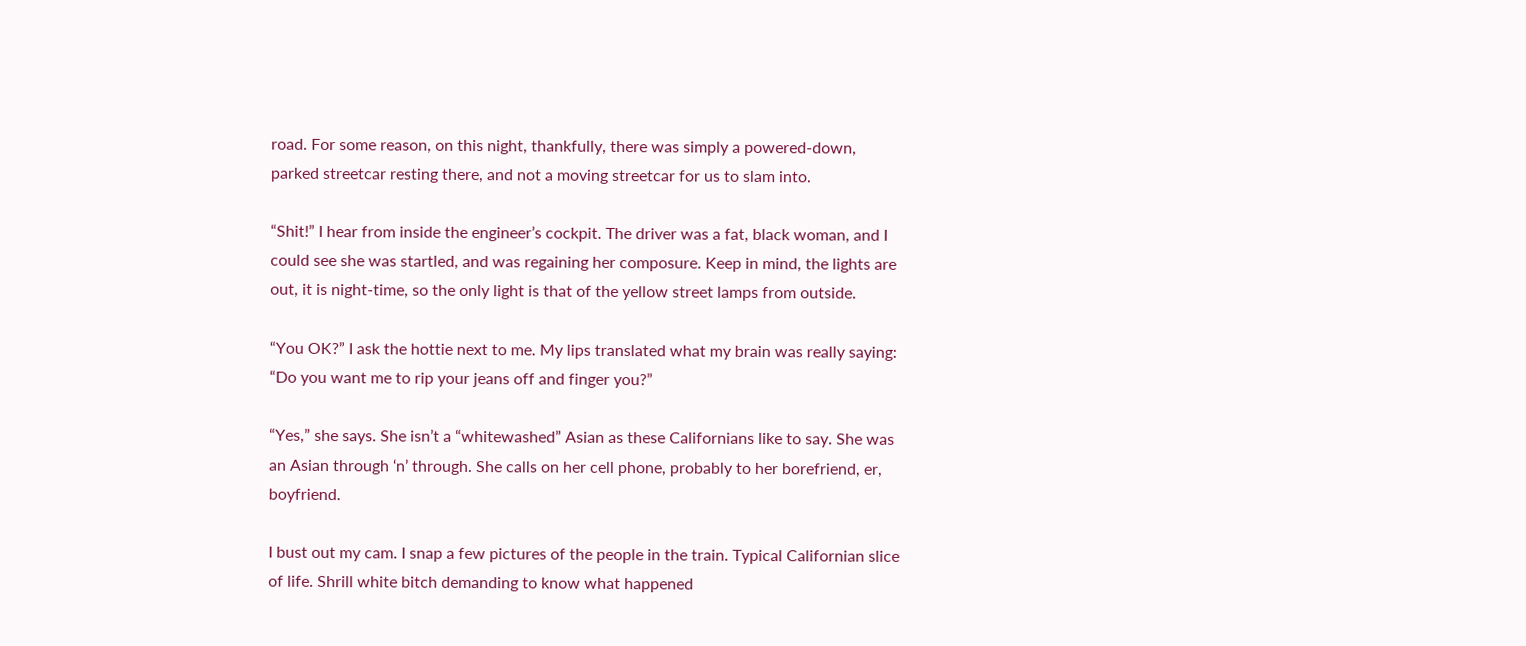road. For some reason, on this night, thankfully, there was simply a powered-down, parked streetcar resting there, and not a moving streetcar for us to slam into.

“Shit!” I hear from inside the engineer’s cockpit. The driver was a fat, black woman, and I could see she was startled, and was regaining her composure. Keep in mind, the lights are out, it is night-time, so the only light is that of the yellow street lamps from outside.

“You OK?” I ask the hottie next to me. My lips translated what my brain was really saying: “Do you want me to rip your jeans off and finger you?”

“Yes,” she says. She isn’t a “whitewashed” Asian as these Californians like to say. She was an Asian through ‘n’ through. She calls on her cell phone, probably to her borefriend, er, boyfriend.

I bust out my cam. I snap a few pictures of the people in the train. Typical Californian slice of life. Shrill white bitch demanding to know what happened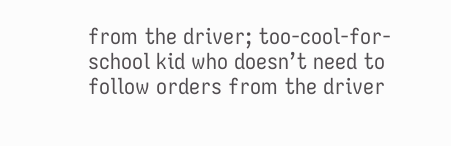from the driver; too-cool-for-school kid who doesn’t need to follow orders from the driver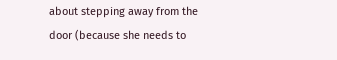about stepping away from the door (because she needs to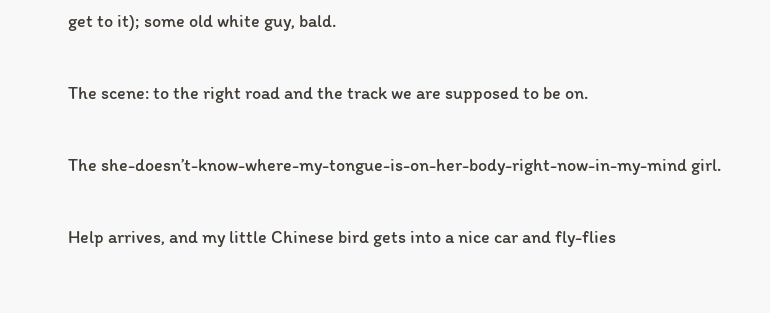get to it); some old white guy, bald.

The scene: to the right road and the track we are supposed to be on.

The she-doesn’t-know-where-my-tongue-is-on-her-body-right-now-in-my-mind girl.

Help arrives, and my little Chinese bird gets into a nice car and fly-flies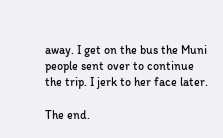away. I get on the bus the Muni people sent over to continue the trip. I jerk to her face later.

The end.